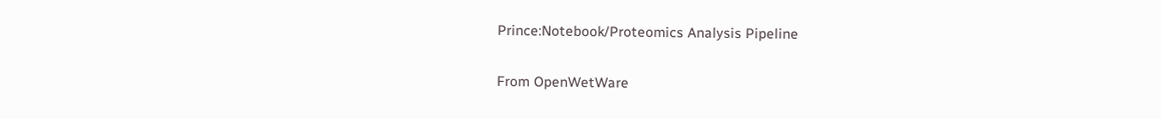Prince:Notebook/Proteomics Analysis Pipeline

From OpenWetWare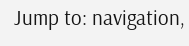Jump to: navigation,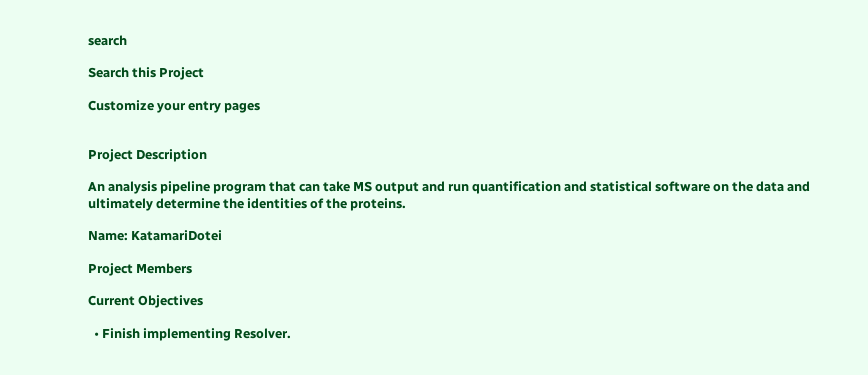search

Search this Project

Customize your entry pages


Project Description

An analysis pipeline program that can take MS output and run quantification and statistical software on the data and ultimately determine the identities of the proteins.

Name: KatamariDotei

Project Members

Current Objectives

  • Finish implementing Resolver.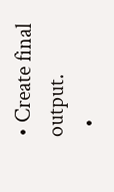• Create final output.
  •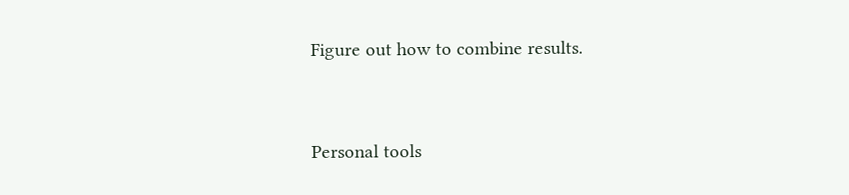Figure out how to combine results.


Personal tools